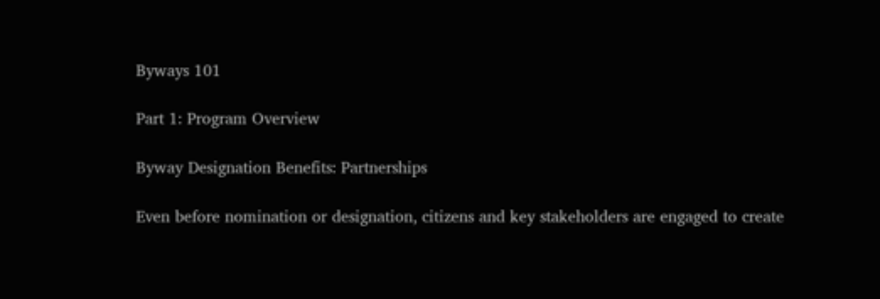Byways 101

Part 1: Program Overview

Byway Designation Benefits: Partnerships

Even before nomination or designation, citizens and key stakeholders are engaged to create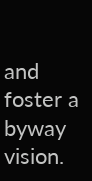and foster a byway vision.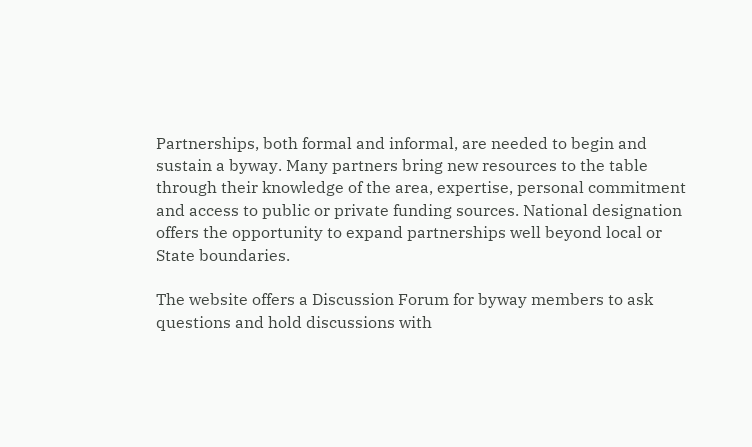Partnerships, both formal and informal, are needed to begin and sustain a byway. Many partners bring new resources to the table through their knowledge of the area, expertise, personal commitment and access to public or private funding sources. National designation offers the opportunity to expand partnerships well beyond local or State boundaries.

The website offers a Discussion Forum for byway members to ask questions and hold discussions with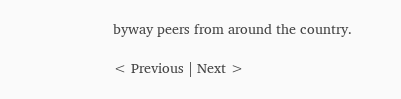byway peers from around the country.

< Previous | Next >